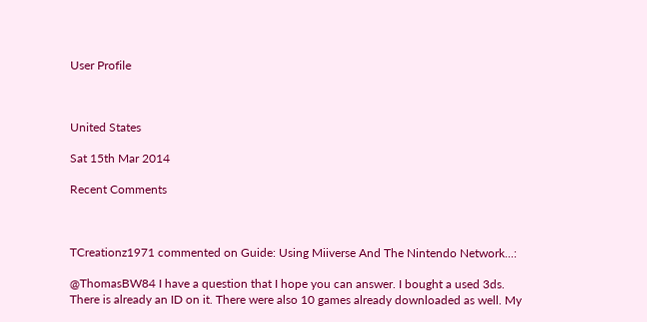User Profile



United States

Sat 15th Mar 2014

Recent Comments



TCreationz1971 commented on Guide: Using Miiverse And The Nintendo Network...:

@ThomasBW84 I have a question that I hope you can answer. I bought a used 3ds. There is already an ID on it. There were also 10 games already downloaded as well. My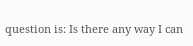question is: Is there any way I can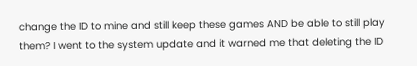change the ID to mine and still keep these games AND be able to still play them? I went to the system update and it warned me that deleting the ID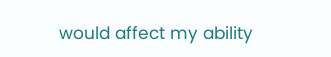would affect my ability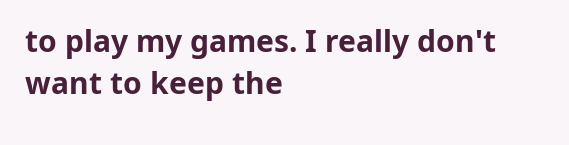to play my games. I really don't want to keep the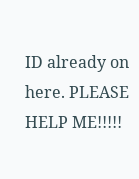ID already on here. PLEASE HELP ME!!!!!